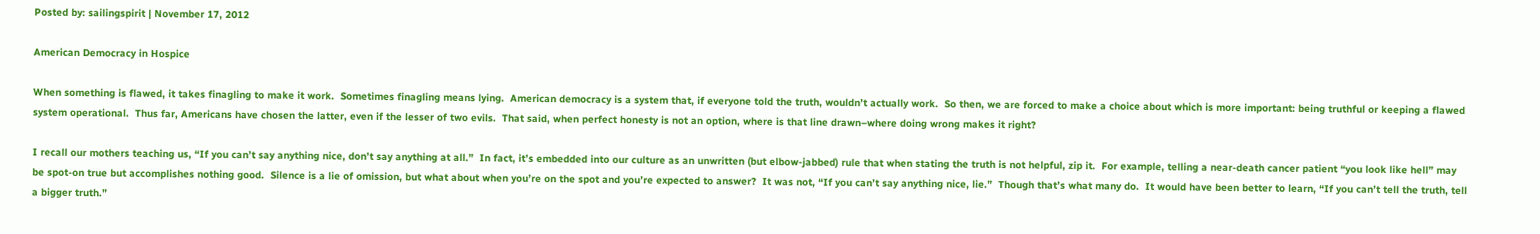Posted by: sailingspirit | November 17, 2012

American Democracy in Hospice

When something is flawed, it takes finagling to make it work.  Sometimes finagling means lying.  American democracy is a system that, if everyone told the truth, wouldn’t actually work.  So then, we are forced to make a choice about which is more important: being truthful or keeping a flawed system operational.  Thus far, Americans have chosen the latter, even if the lesser of two evils.  That said, when perfect honesty is not an option, where is that line drawn–where doing wrong makes it right?

I recall our mothers teaching us, “If you can’t say anything nice, don’t say anything at all.”  In fact, it’s embedded into our culture as an unwritten (but elbow-jabbed) rule that when stating the truth is not helpful, zip it.  For example, telling a near-death cancer patient “you look like hell” may be spot-on true but accomplishes nothing good.  Silence is a lie of omission, but what about when you’re on the spot and you’re expected to answer?  It was not, “If you can’t say anything nice, lie.”  Though that’s what many do.  It would have been better to learn, “If you can’t tell the truth, tell a bigger truth.”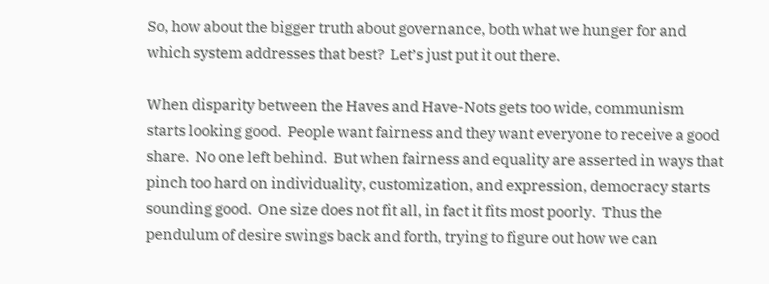So, how about the bigger truth about governance, both what we hunger for and which system addresses that best?  Let’s just put it out there.

When disparity between the Haves and Have-Nots gets too wide, communism starts looking good.  People want fairness and they want everyone to receive a good share.  No one left behind.  But when fairness and equality are asserted in ways that pinch too hard on individuality, customization, and expression, democracy starts sounding good.  One size does not fit all, in fact it fits most poorly.  Thus the pendulum of desire swings back and forth, trying to figure out how we can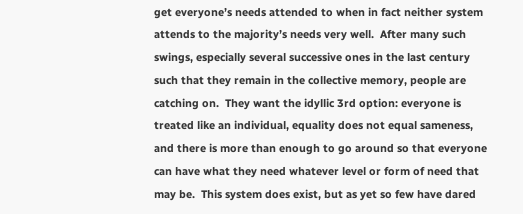get everyone’s needs attended to when in fact neither system attends to the majority’s needs very well.  After many such swings, especially several successive ones in the last century such that they remain in the collective memory, people are catching on.  They want the idyllic 3rd option: everyone is treated like an individual, equality does not equal sameness, and there is more than enough to go around so that everyone can have what they need whatever level or form of need that may be.  This system does exist, but as yet so few have dared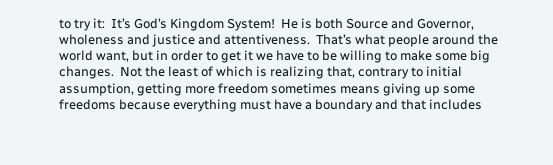to try it:  It’s God’s Kingdom System!  He is both Source and Governor, wholeness and justice and attentiveness.  That’s what people around the world want, but in order to get it we have to be willing to make some big changes.  Not the least of which is realizing that, contrary to initial assumption, getting more freedom sometimes means giving up some freedoms because everything must have a boundary and that includes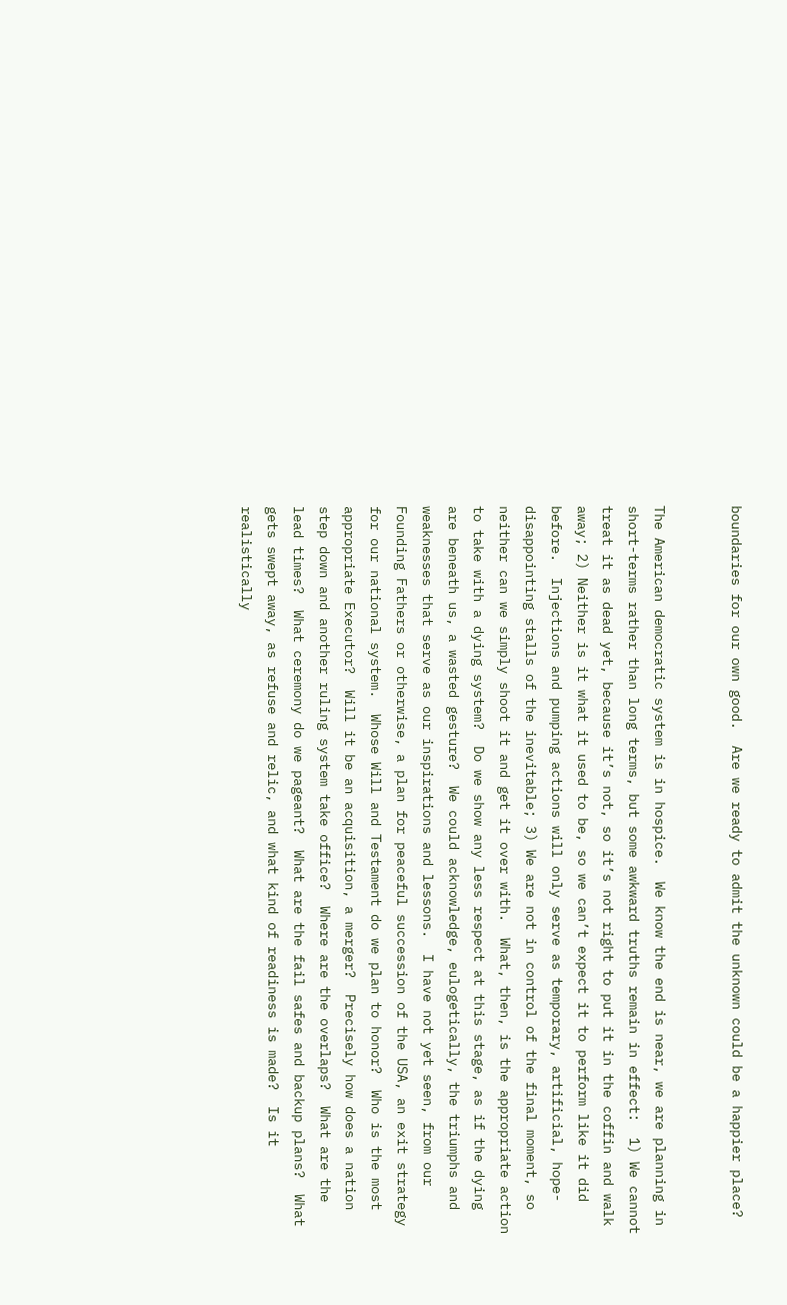boundaries for our own good.  Are we ready to admit the unknown could be a happier place?


The American democratic system is in hospice.  We know the end is near, we are planning in short-terms rather than long terms, but some awkward truths remain in effect:  1) We cannot treat it as dead yet, because it’s not, so it’s not right to put it in the coffin and walk away; 2) Neither is it what it used to be, so we can’t expect it to perform like it did before.  Injections and pumping actions will only serve as temporary, artificial, hope-disappointing stalls of the inevitable; 3) We are not in control of the final moment, so neither can we simply shoot it and get it over with.  What, then, is the appropriate action to take with a dying system?  Do we show any less respect at this stage, as if the dying are beneath us, a wasted gesture?  We could acknowledge, eulogetically, the triumphs and weaknesses that serve as our inspirations and lessons.  I have not yet seen, from our Founding Fathers or otherwise, a plan for peaceful succession of the USA, an exit strategy for our national system.  Whose Will and Testament do we plan to honor?  Who is the most appropriate Executor?  Will it be an acquisition, a merger?  Precisely how does a nation step down and another ruling system take office?  Where are the overlaps?  What are the lead times?  What ceremony do we pageant?  What are the fail safes and backup plans?  What gets swept away, as refuse and relic, and what kind of readiness is made?  Is it realistically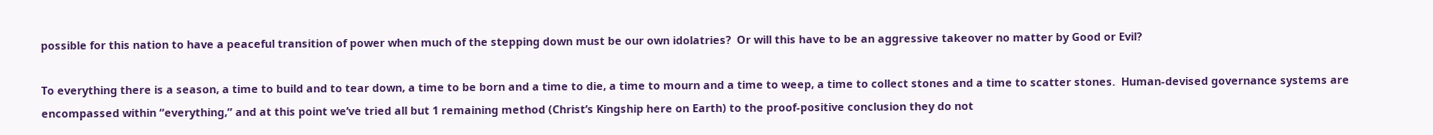possible for this nation to have a peaceful transition of power when much of the stepping down must be our own idolatries?  Or will this have to be an aggressive takeover no matter by Good or Evil?

To everything there is a season, a time to build and to tear down, a time to be born and a time to die, a time to mourn and a time to weep, a time to collect stones and a time to scatter stones.  Human-devised governance systems are encompassed within “everything,” and at this point we’ve tried all but 1 remaining method (Christ’s Kingship here on Earth) to the proof-positive conclusion they do not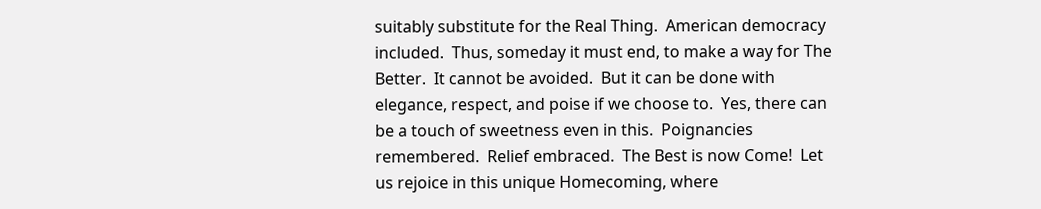suitably substitute for the Real Thing.  American democracy included.  Thus, someday it must end, to make a way for The Better.  It cannot be avoided.  But it can be done with elegance, respect, and poise if we choose to.  Yes, there can be a touch of sweetness even in this.  Poignancies remembered.  Relief embraced.  The Best is now Come!  Let us rejoice in this unique Homecoming, where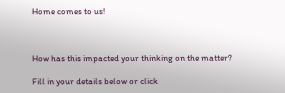Home comes to us!



How has this impacted your thinking on the matter?

Fill in your details below or click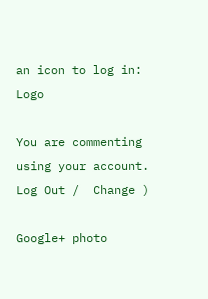an icon to log in: Logo

You are commenting using your account. Log Out /  Change )

Google+ photo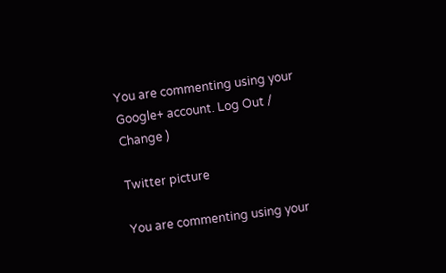You are commenting using your Google+ account. Log Out /  Change )

Twitter picture

You are commenting using your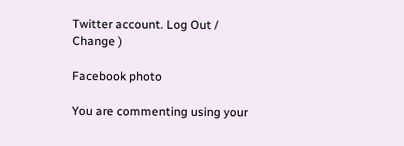Twitter account. Log Out /  Change )

Facebook photo

You are commenting using your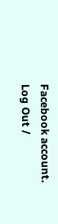Facebook account. Log Out /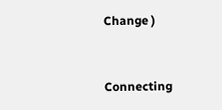Change )


Connecting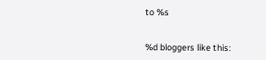to %s


%d bloggers like this: